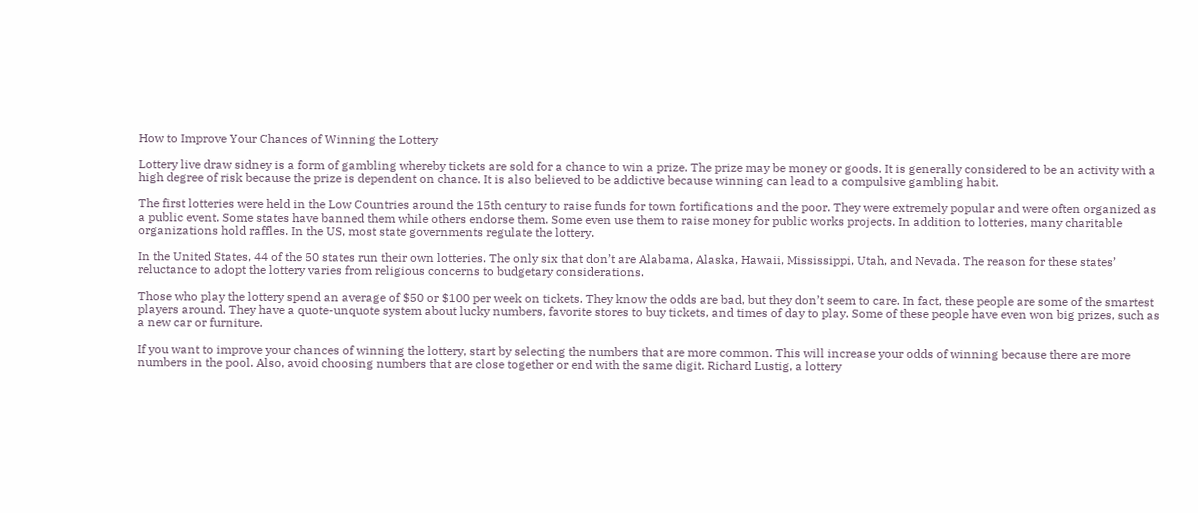How to Improve Your Chances of Winning the Lottery

Lottery live draw sidney is a form of gambling whereby tickets are sold for a chance to win a prize. The prize may be money or goods. It is generally considered to be an activity with a high degree of risk because the prize is dependent on chance. It is also believed to be addictive because winning can lead to a compulsive gambling habit.

The first lotteries were held in the Low Countries around the 15th century to raise funds for town fortifications and the poor. They were extremely popular and were often organized as a public event. Some states have banned them while others endorse them. Some even use them to raise money for public works projects. In addition to lotteries, many charitable organizations hold raffles. In the US, most state governments regulate the lottery.

In the United States, 44 of the 50 states run their own lotteries. The only six that don’t are Alabama, Alaska, Hawaii, Mississippi, Utah, and Nevada. The reason for these states’ reluctance to adopt the lottery varies from religious concerns to budgetary considerations.

Those who play the lottery spend an average of $50 or $100 per week on tickets. They know the odds are bad, but they don’t seem to care. In fact, these people are some of the smartest players around. They have a quote-unquote system about lucky numbers, favorite stores to buy tickets, and times of day to play. Some of these people have even won big prizes, such as a new car or furniture.

If you want to improve your chances of winning the lottery, start by selecting the numbers that are more common. This will increase your odds of winning because there are more numbers in the pool. Also, avoid choosing numbers that are close together or end with the same digit. Richard Lustig, a lottery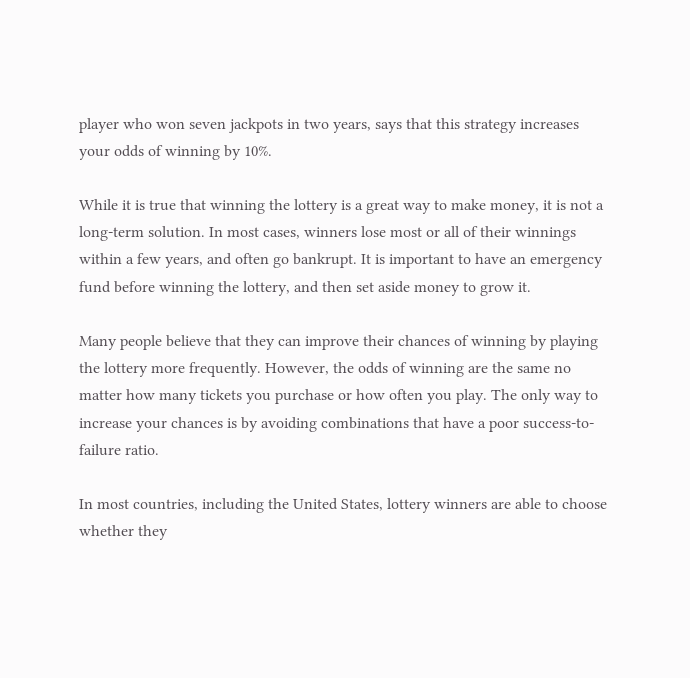player who won seven jackpots in two years, says that this strategy increases your odds of winning by 10%.

While it is true that winning the lottery is a great way to make money, it is not a long-term solution. In most cases, winners lose most or all of their winnings within a few years, and often go bankrupt. It is important to have an emergency fund before winning the lottery, and then set aside money to grow it.

Many people believe that they can improve their chances of winning by playing the lottery more frequently. However, the odds of winning are the same no matter how many tickets you purchase or how often you play. The only way to increase your chances is by avoiding combinations that have a poor success-to-failure ratio.

In most countries, including the United States, lottery winners are able to choose whether they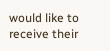would like to receive their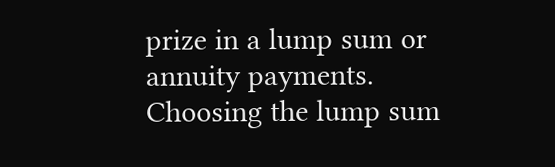prize in a lump sum or annuity payments. Choosing the lump sum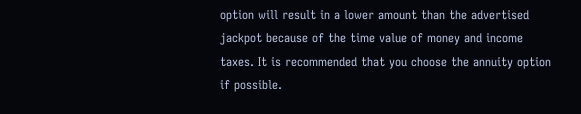option will result in a lower amount than the advertised jackpot because of the time value of money and income taxes. It is recommended that you choose the annuity option if possible.